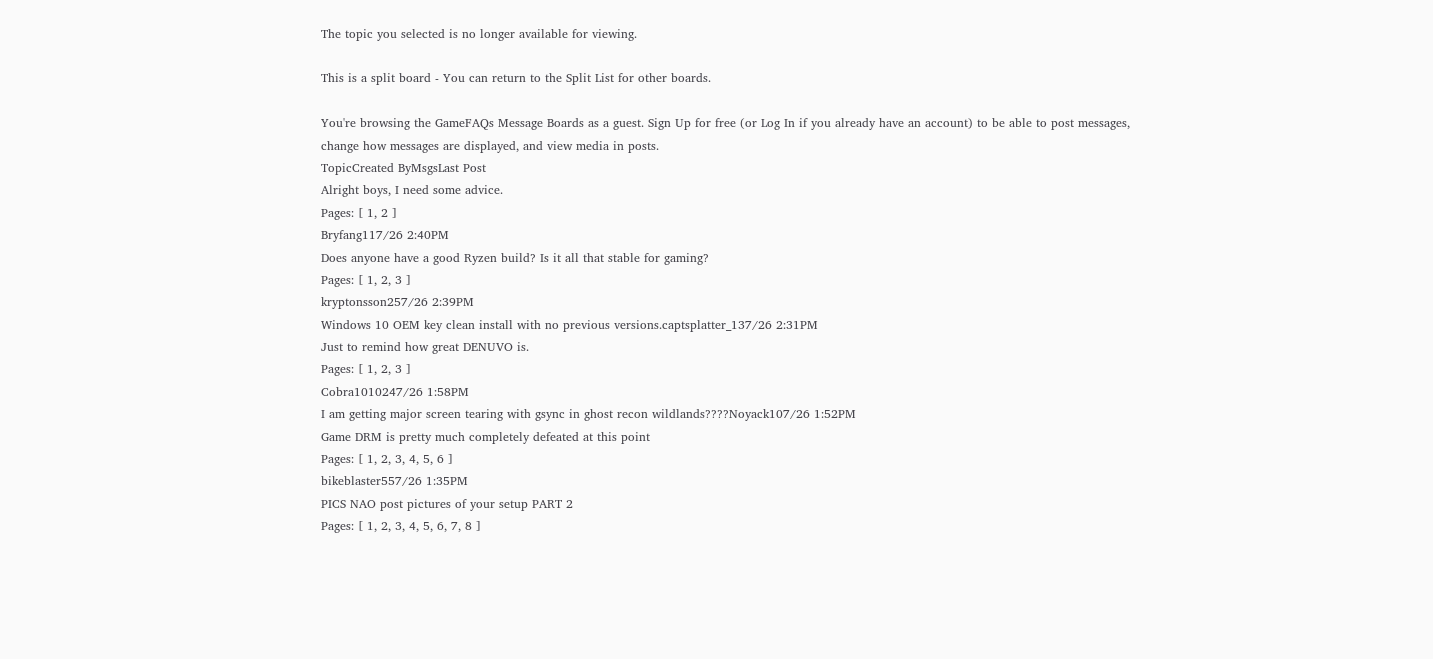The topic you selected is no longer available for viewing.

This is a split board - You can return to the Split List for other boards.

You're browsing the GameFAQs Message Boards as a guest. Sign Up for free (or Log In if you already have an account) to be able to post messages, change how messages are displayed, and view media in posts.
TopicCreated ByMsgsLast Post
Alright boys, I need some advice.
Pages: [ 1, 2 ]
Bryfang117/26 2:40PM
Does anyone have a good Ryzen build? Is it all that stable for gaming?
Pages: [ 1, 2, 3 ]
kryptonsson257/26 2:39PM
Windows 10 OEM key clean install with no previous versions.captsplatter_137/26 2:31PM
Just to remind how great DENUVO is.
Pages: [ 1, 2, 3 ]
Cobra1010247/26 1:58PM
I am getting major screen tearing with gsync in ghost recon wildlands????Noyack107/26 1:52PM
Game DRM is pretty much completely defeated at this point
Pages: [ 1, 2, 3, 4, 5, 6 ]
bikeblaster557/26 1:35PM
PICS NAO post pictures of your setup PART 2
Pages: [ 1, 2, 3, 4, 5, 6, 7, 8 ]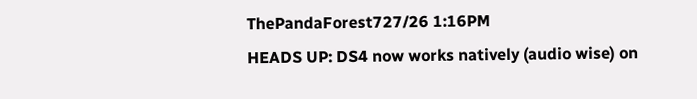ThePandaForest727/26 1:16PM
HEADS UP: DS4 now works natively (audio wise) on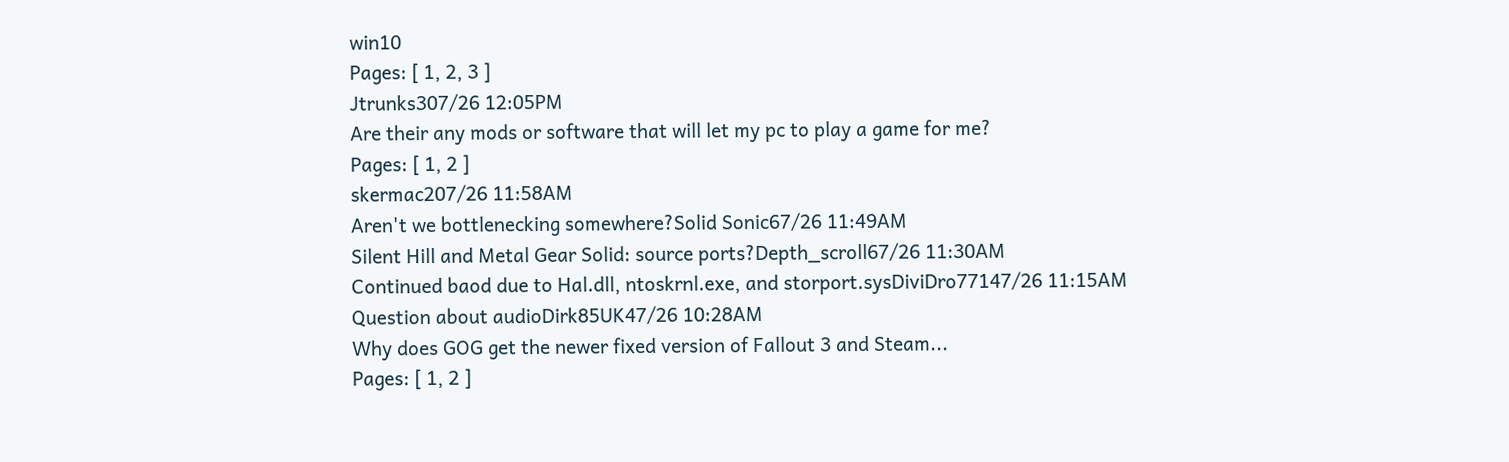win10
Pages: [ 1, 2, 3 ]
Jtrunks307/26 12:05PM
Are their any mods or software that will let my pc to play a game for me?
Pages: [ 1, 2 ]
skermac207/26 11:58AM
Aren't we bottlenecking somewhere?Solid Sonic67/26 11:49AM
Silent Hill and Metal Gear Solid: source ports?Depth_scroll67/26 11:30AM
Continued baod due to Hal.dll, ntoskrnl.exe, and storport.sysDiviDro77147/26 11:15AM
Question about audioDirk85UK47/26 10:28AM
Why does GOG get the newer fixed version of Fallout 3 and Steam...
Pages: [ 1, 2 ]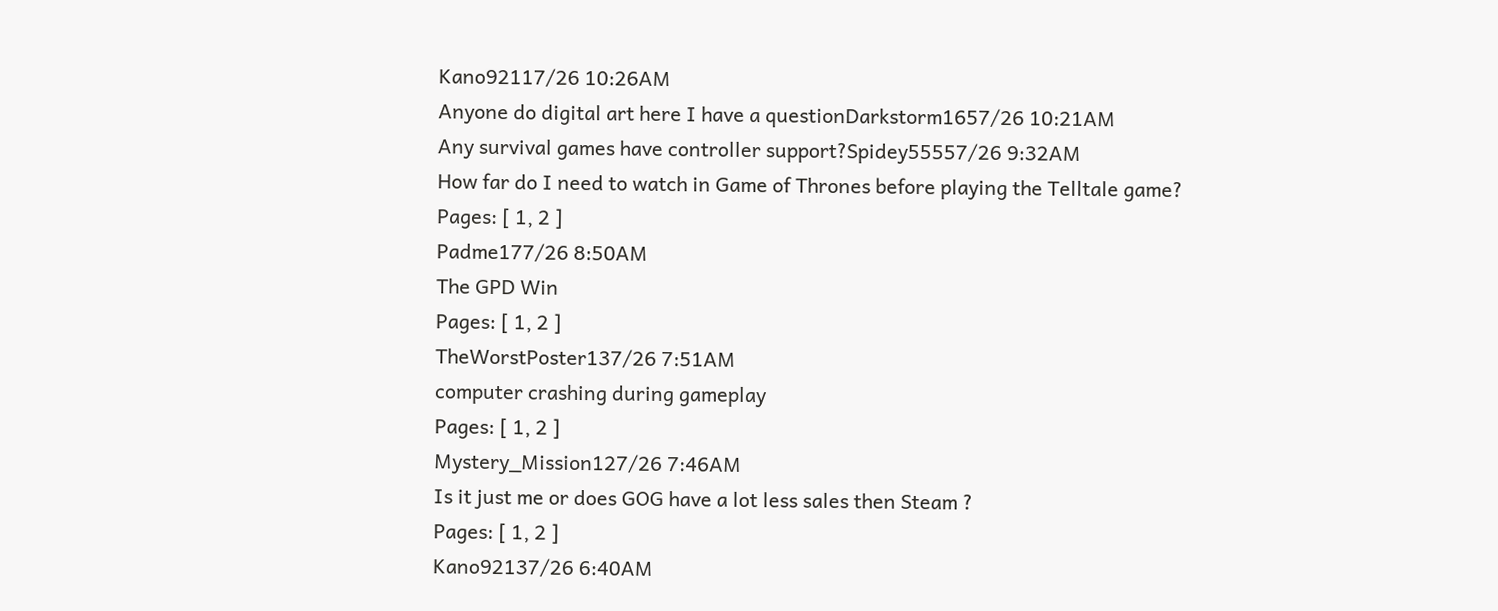Kano92117/26 10:26AM
Anyone do digital art here I have a questionDarkstorm1657/26 10:21AM
Any survival games have controller support?Spidey55557/26 9:32AM
How far do I need to watch in Game of Thrones before playing the Telltale game?
Pages: [ 1, 2 ]
Padme177/26 8:50AM
The GPD Win
Pages: [ 1, 2 ]
TheWorstPoster137/26 7:51AM
computer crashing during gameplay
Pages: [ 1, 2 ]
Mystery_Mission127/26 7:46AM
Is it just me or does GOG have a lot less sales then Steam ?
Pages: [ 1, 2 ]
Kano92137/26 6:40AM